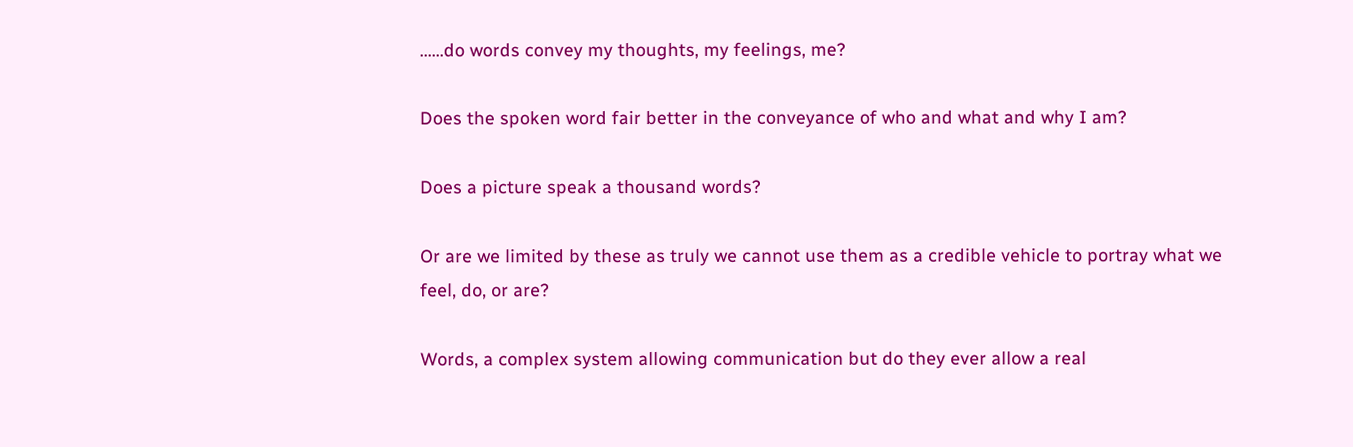……do words convey my thoughts, my feelings, me?

Does the spoken word fair better in the conveyance of who and what and why I am?

Does a picture speak a thousand words?

Or are we limited by these as truly we cannot use them as a credible vehicle to portray what we feel, do, or are?

Words, a complex system allowing communication but do they ever allow a real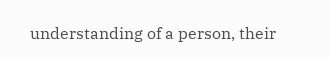understanding of a person, their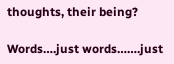thoughts, their being?

Words….just words…….just